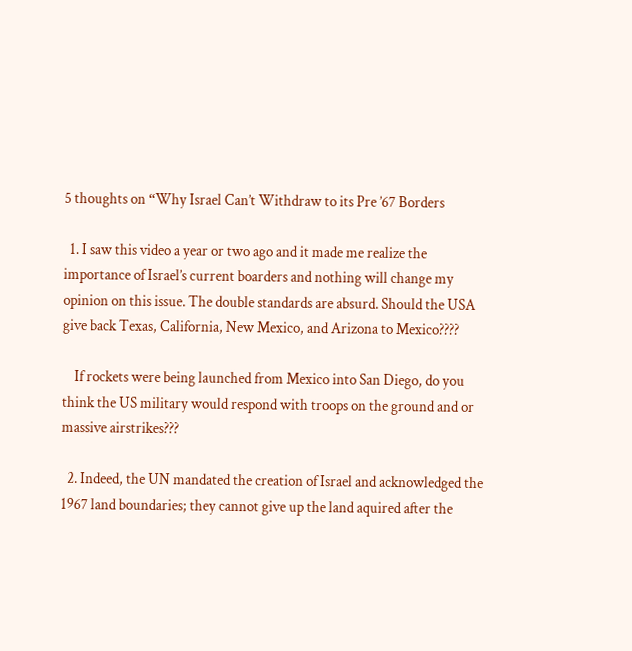5 thoughts on “Why Israel Can’t Withdraw to its Pre ’67 Borders

  1. I saw this video a year or two ago and it made me realize the importance of Israel’s current boarders and nothing will change my opinion on this issue. The double standards are absurd. Should the USA give back Texas, California, New Mexico, and Arizona to Mexico????

    If rockets were being launched from Mexico into San Diego, do you think the US military would respond with troops on the ground and or massive airstrikes???

  2. Indeed, the UN mandated the creation of Israel and acknowledged the 1967 land boundaries; they cannot give up the land aquired after the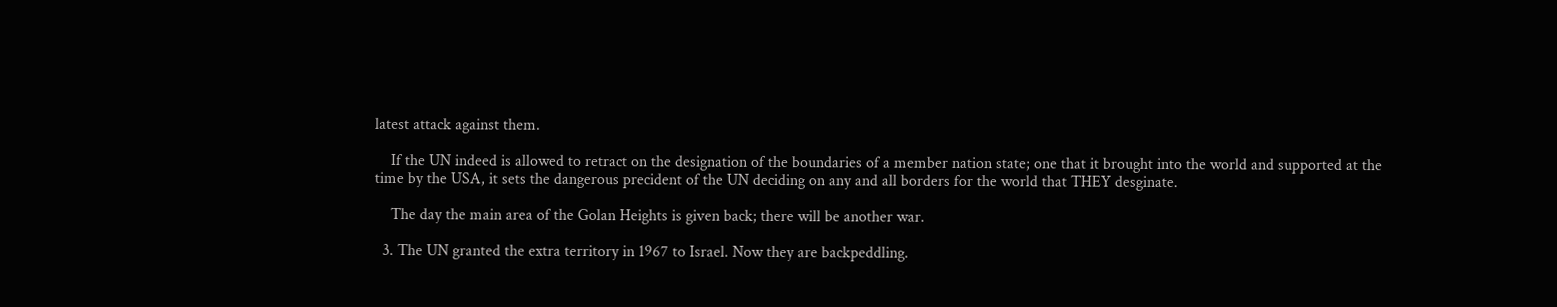latest attack against them.

    If the UN indeed is allowed to retract on the designation of the boundaries of a member nation state; one that it brought into the world and supported at the time by the USA, it sets the dangerous precident of the UN deciding on any and all borders for the world that THEY desginate.

    The day the main area of the Golan Heights is given back; there will be another war.

  3. The UN granted the extra territory in 1967 to Israel. Now they are backpeddling.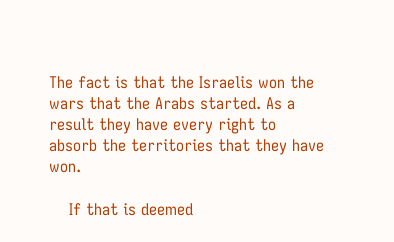The fact is that the Israelis won the wars that the Arabs started. As a result they have every right to absorb the territories that they have won.

    If that is deemed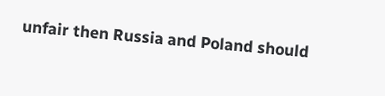unfair then Russia and Poland should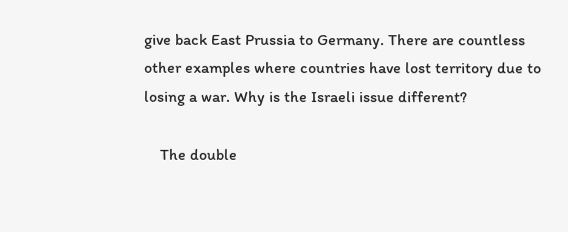give back East Prussia to Germany. There are countless other examples where countries have lost territory due to losing a war. Why is the Israeli issue different?

    The double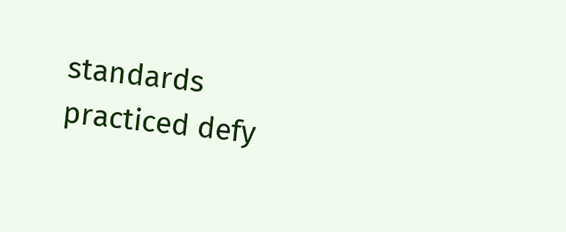standards practiced defy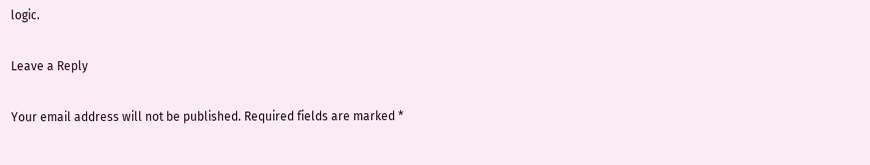logic.

Leave a Reply

Your email address will not be published. Required fields are marked *